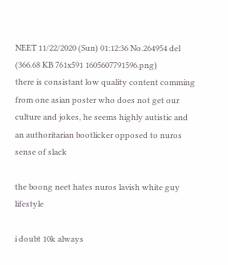NEET 11/22/2020 (Sun) 01:12:36 No.264954 del
(366.68 KB 761x591 1605607791596.png)
there is consistant low quality content comming from one asian poster who does not get our culture and jokes, he seems highly autistic and an authoritarian bootlicker opposed to nuros sense of slack

the boong neet hates nuros lavish white guy lifestyle

i doubt 10k always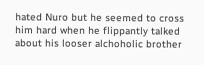hated Nuro but he seemed to cross him hard when he flippantly talked about his looser alchoholic brother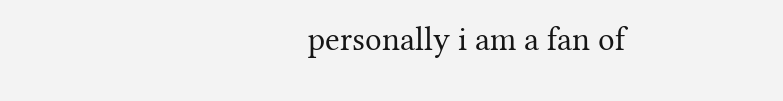personally i am a fan of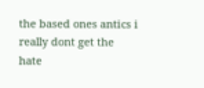the based ones antics i really dont get the hate